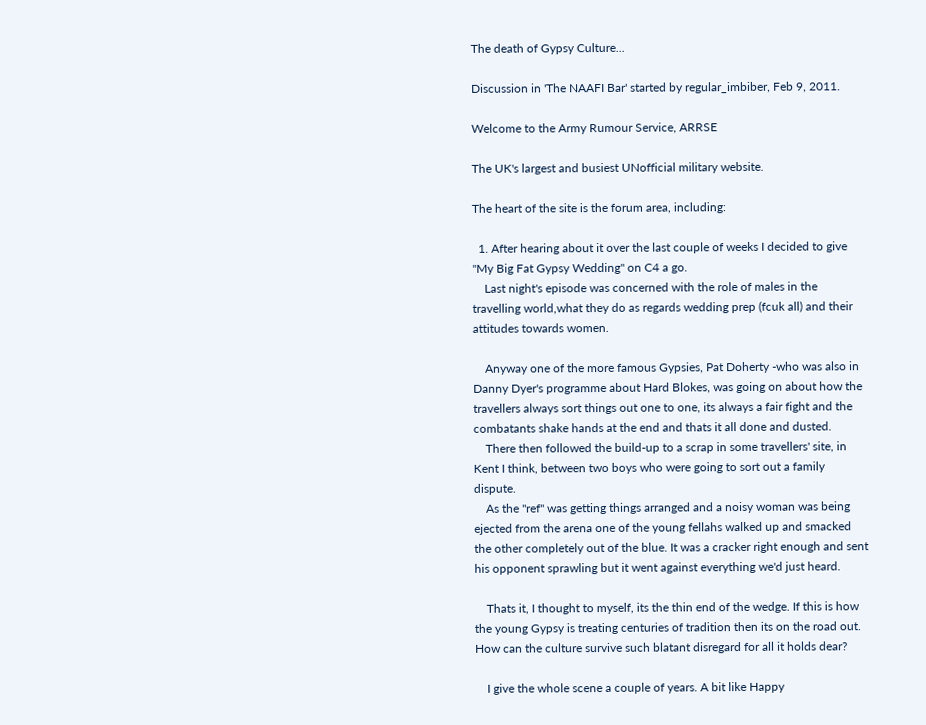The death of Gypsy Culture...

Discussion in 'The NAAFI Bar' started by regular_imbiber, Feb 9, 2011.

Welcome to the Army Rumour Service, ARRSE

The UK's largest and busiest UNofficial military website.

The heart of the site is the forum area, including:

  1. After hearing about it over the last couple of weeks I decided to give "My Big Fat Gypsy Wedding" on C4 a go.
    Last night's episode was concerned with the role of males in the travelling world,what they do as regards wedding prep (fcuk all) and their attitudes towards women.

    Anyway one of the more famous Gypsies, Pat Doherty -who was also in Danny Dyer's programme about Hard Blokes, was going on about how the travellers always sort things out one to one, its always a fair fight and the combatants shake hands at the end and thats it all done and dusted.
    There then followed the build-up to a scrap in some travellers' site, in Kent I think, between two boys who were going to sort out a family dispute.
    As the "ref" was getting things arranged and a noisy woman was being ejected from the arena one of the young fellahs walked up and smacked the other completely out of the blue. It was a cracker right enough and sent his opponent sprawling but it went against everything we'd just heard.

    Thats it, I thought to myself, its the thin end of the wedge. If this is how the young Gypsy is treating centuries of tradition then its on the road out. How can the culture survive such blatant disregard for all it holds dear?

    I give the whole scene a couple of years. A bit like Happy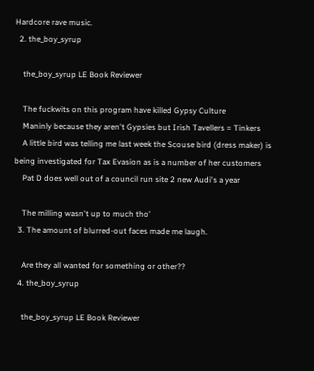Hardcore rave music.
  2. the_boy_syrup

    the_boy_syrup LE Book Reviewer

    The fuckwits on this program have killed Gypsy Culture
    Maninly because they aren't Gypsies but Irish Tavellers = Tinkers
    A little bird was telling me last week the Scouse bird (dress maker) is being investigated for Tax Evasion as is a number of her customers
    Pat D does well out of a council run site 2 new Audi's a year

    The milling wasn't up to much tho'
  3. The amount of blurred-out faces made me laugh.

    Are they all wanted for something or other??
  4. the_boy_syrup

    the_boy_syrup LE Book Reviewer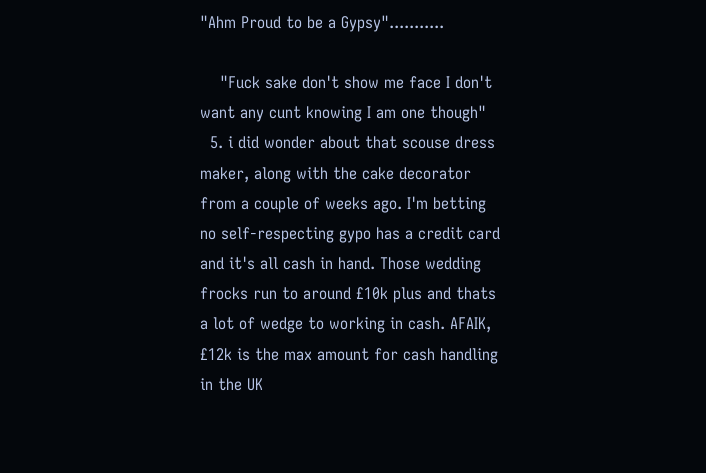"Ahm Proud to be a Gypsy"...........

    "Fuck sake don't show me face I don't want any cunt knowing I am one though"
  5. i did wonder about that scouse dress maker, along with the cake decorator from a couple of weeks ago. I'm betting no self-respecting gypo has a credit card and it's all cash in hand. Those wedding frocks run to around £10k plus and thats a lot of wedge to working in cash. AFAIK, £12k is the max amount for cash handling in the UK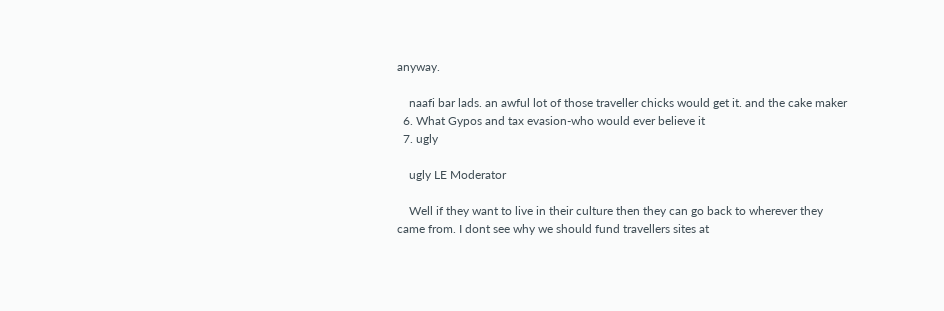anyway.

    naafi bar lads. an awful lot of those traveller chicks would get it. and the cake maker
  6. What Gypos and tax evasion-who would ever believe it
  7. ugly

    ugly LE Moderator

    Well if they want to live in their culture then they can go back to wherever they came from. I dont see why we should fund travellers sites at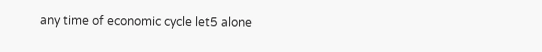any time of economic cycle let5 alone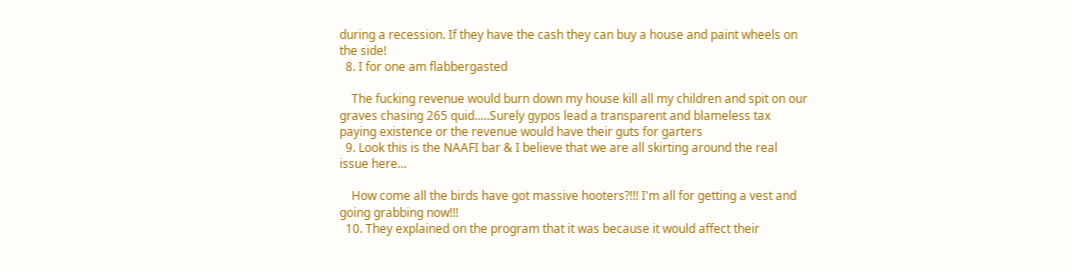during a recession. If they have the cash they can buy a house and paint wheels on the side!
  8. I for one am flabbergasted

    The fucking revenue would burn down my house kill all my children and spit on our graves chasing 265 quid.....Surely gypos lead a transparent and blameless tax paying existence or the revenue would have their guts for garters
  9. Look this is the NAAFI bar & I believe that we are all skirting around the real issue here...

    How come all the birds have got massive hooters?!!! I'm all for getting a vest and going grabbing now!!!
  10. They explained on the program that it was because it would affect their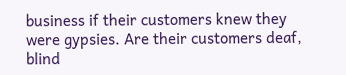business if their customers knew they were gypsies. Are their customers deaf, blind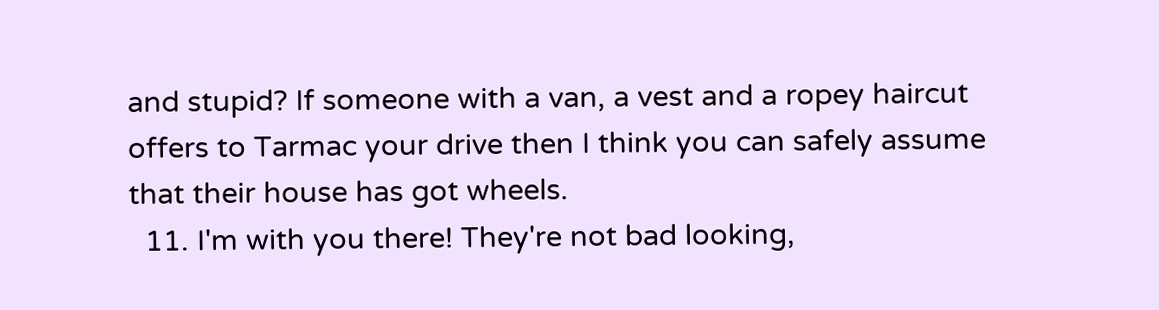and stupid? If someone with a van, a vest and a ropey haircut offers to Tarmac your drive then I think you can safely assume that their house has got wheels.
  11. I'm with you there! They're not bad looking,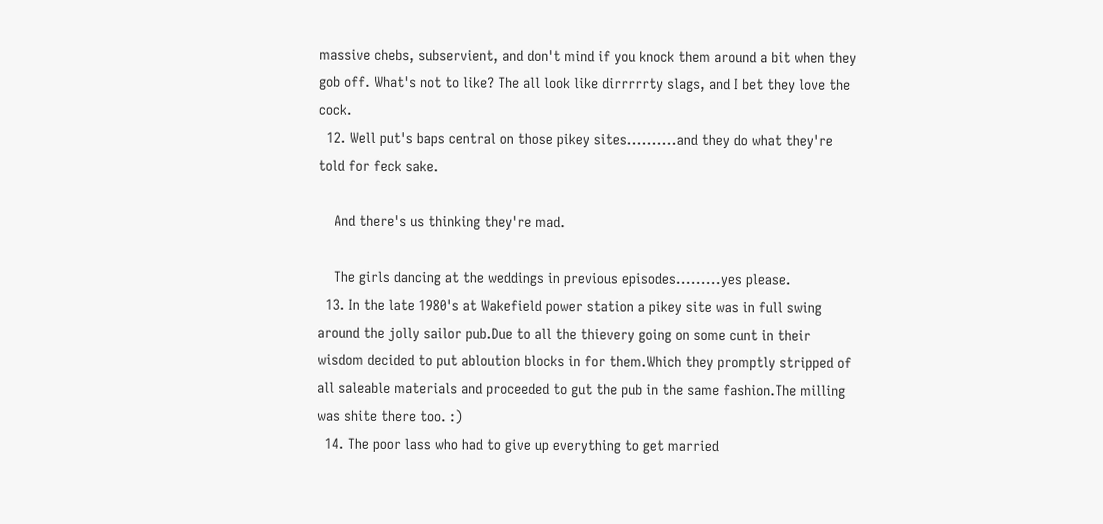massive chebs, subservient, and don't mind if you knock them around a bit when they gob off. What's not to like? The all look like dirrrrrty slags, and I bet they love the cock.
  12. Well put's baps central on those pikey sites..........and they do what they're told for feck sake.

    And there's us thinking they're mad.

    The girls dancing at the weddings in previous episodes.........yes please.
  13. In the late 1980's at Wakefield power station a pikey site was in full swing around the jolly sailor pub.Due to all the thievery going on some cunt in their wisdom decided to put abloution blocks in for them.Which they promptly stripped of all saleable materials and proceeded to gut the pub in the same fashion.The milling was shite there too. :)
  14. The poor lass who had to give up everything to get married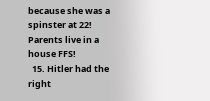because she was a spinster at 22! Parents live in a house FFS!
  15. Hitler had the right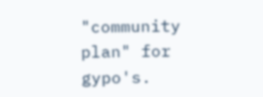"community plan" for gypo's.